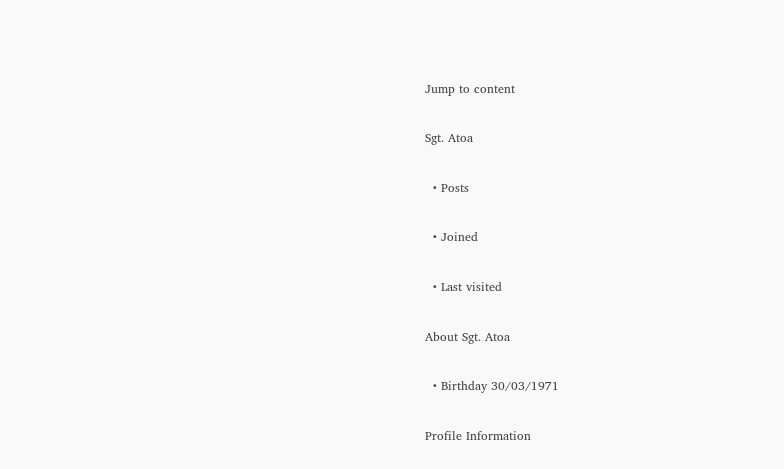Jump to content

Sgt. Atoa

  • Posts

  • Joined

  • Last visited

About Sgt. Atoa

  • Birthday 30/03/1971

Profile Information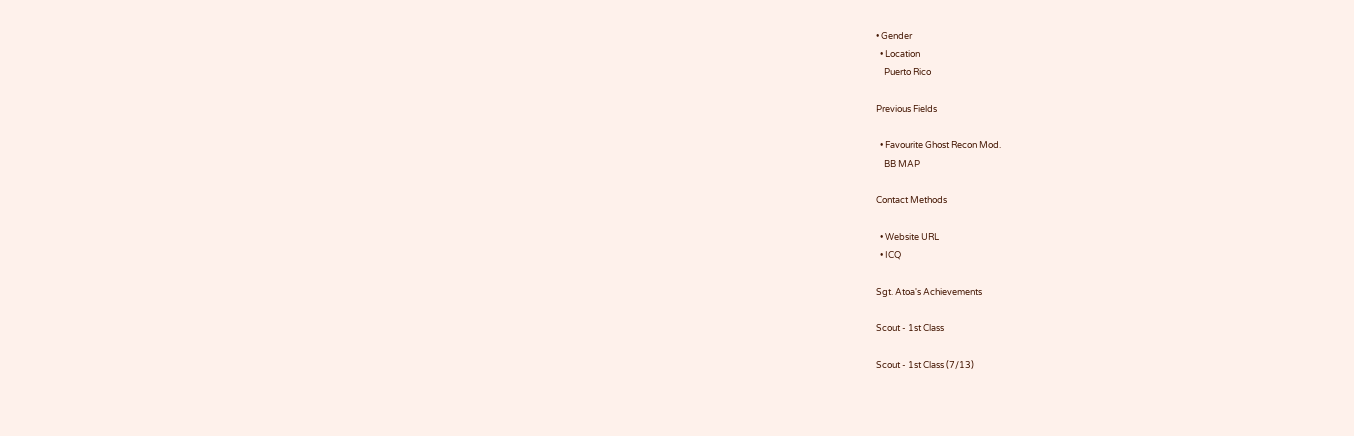• Gender
  • Location
    Puerto Rico

Previous Fields

  • Favourite Ghost Recon Mod.
    BB MAP

Contact Methods

  • Website URL
  • ICQ

Sgt. Atoa's Achievements

Scout - 1st Class

Scout - 1st Class (7/13)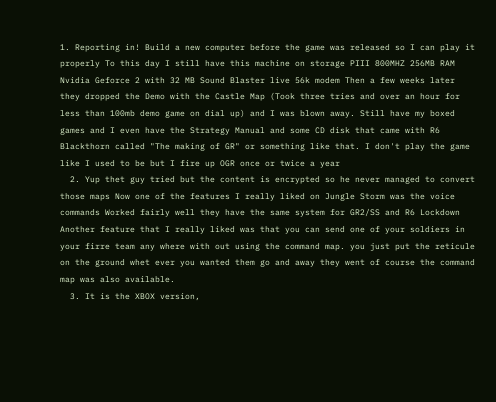1. Reporting in! Build a new computer before the game was released so I can play it properly To this day I still have this machine on storage PIII 800MHZ 256MB RAM Nvidia Geforce 2 with 32 MB Sound Blaster live 56k modem Then a few weeks later they dropped the Demo with the Castle Map (Took three tries and over an hour for less than 100mb demo game on dial up) and I was blown away. Still have my boxed games and I even have the Strategy Manual and some CD disk that came with R6 Blackthorn called "The making of GR" or something like that. I don't play the game like I used to be but I fire up OGR once or twice a year
  2. Yup thet guy tried but the content is encrypted so he never managed to convert those maps Now one of the features I really liked on Jungle Storm was the voice commands Worked fairly well they have the same system for GR2/SS and R6 Lockdown Another feature that I really liked was that you can send one of your soldiers in your firre team any where with out using the command map. you just put the reticule on the ground whet ever you wanted them go and away they went of course the command map was also available.
  3. It is the XBOX version,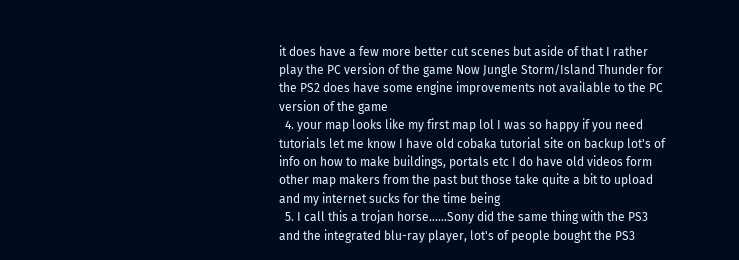it does have a few more better cut scenes but aside of that I rather play the PC version of the game Now Jungle Storm/Island Thunder for the PS2 does have some engine improvements not available to the PC version of the game
  4. your map looks like my first map lol I was so happy if you need tutorials let me know I have old cobaka tutorial site on backup lot's of info on how to make buildings, portals etc I do have old videos form other map makers from the past but those take quite a bit to upload and my internet sucks for the time being
  5. I call this a trojan horse......Sony did the same thing with the PS3 and the integrated blu-ray player, lot's of people bought the PS3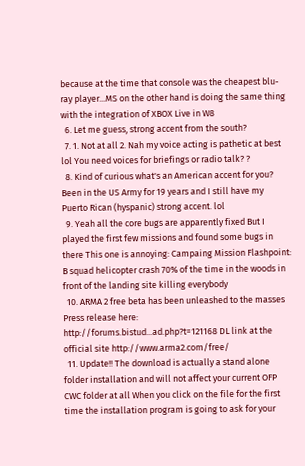because at the time that console was the cheapest blu-ray player...MS on the other hand is doing the same thing with the integration of XBOX Live in W8
  6. Let me guess, strong accent from the south?
  7. 1. Not at all 2. Nah my voice acting is pathetic at best lol You need voices for briefings or radio talk? ?
  8. Kind of curious what's an American accent for you? Been in the US Army for 19 years and I still have my Puerto Rican (hyspanic) strong accent. lol
  9. Yeah all the core bugs are apparently fixed But I played the first few missions and found some bugs in there This one is annoying: Campaing Mission Flashpoint: B squad helicopter crash 70% of the time in the woods in front of the landing site killing everybody
  10. ARMA 2 free beta has been unleashed to the masses Press release here: http://forums.bistud...ad.php?t=121168 DL link at the official site http://www.arma2.com/free/
  11. Update!! The download is actually a stand alone folder installation and will not affect your current OFP CWC folder at all When you click on the file for the first time the installation program is going to ask for your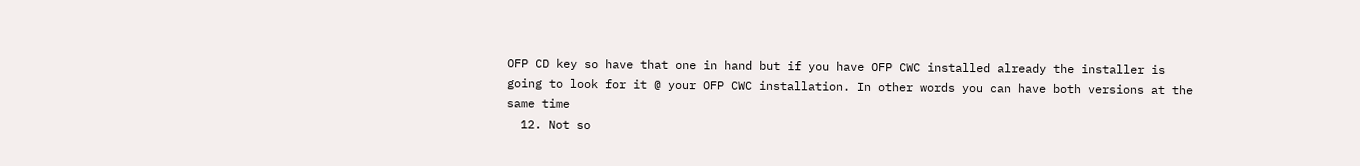OFP CD key so have that one in hand but if you have OFP CWC installed already the installer is going to look for it @ your OFP CWC installation. In other words you can have both versions at the same time
  12. Not so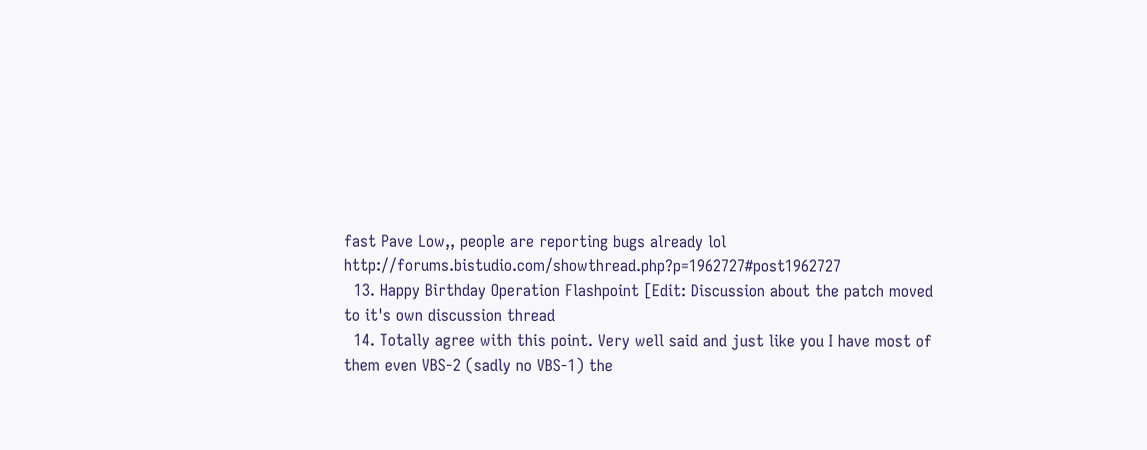fast Pave Low,, people are reporting bugs already lol http://forums.bistudio.com/showthread.php?p=1962727#post1962727
  13. Happy Birthday Operation Flashpoint [Edit: Discussion about the patch moved to it's own discussion thread
  14. Totally agree with this point. Very well said and just like you I have most of them even VBS-2 (sadly no VBS-1) the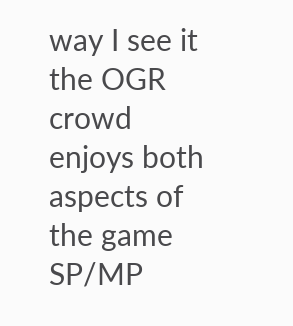way I see it the OGR crowd enjoys both aspects of the game SP/MP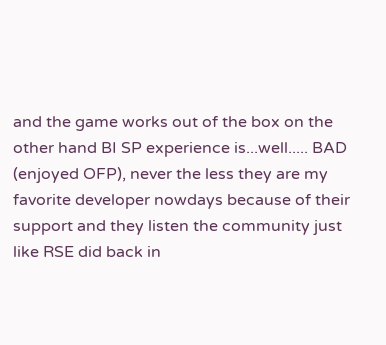and the game works out of the box on the other hand BI SP experience is...well..... BAD (enjoyed OFP), never the less they are my favorite developer nowdays because of their support and they listen the community just like RSE did back in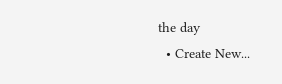the day
  • Create New...